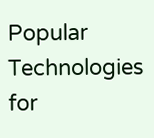Popular Technologies for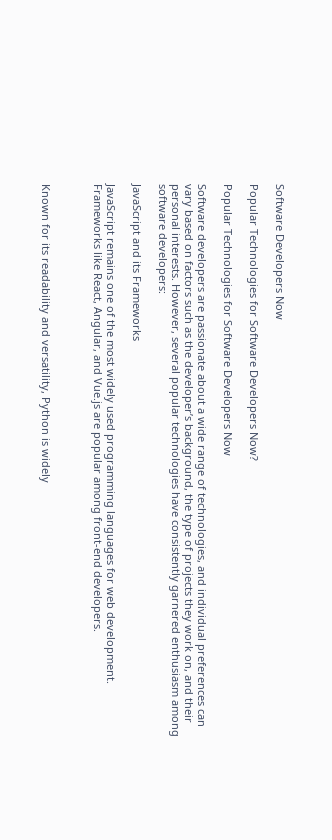Software Developers Now

Popular Technologies for Software Developers Now?

Popular Technologies for Software Developers Now

Software developers are passionate about a wide range of technologies, and individual preferences can vary based on factors such as the developer’s background, the type of projects they work on, and their personal interests. However, several popular technologies have consistently garnered enthusiasm among software developers:

JavaScript and its Frameworks

JavaScript remains one of the most widely used programming languages for web development. Frameworks like React, Angular, and Vue.js are popular among front-end developers.



Known for its readability and versatility, Python is widely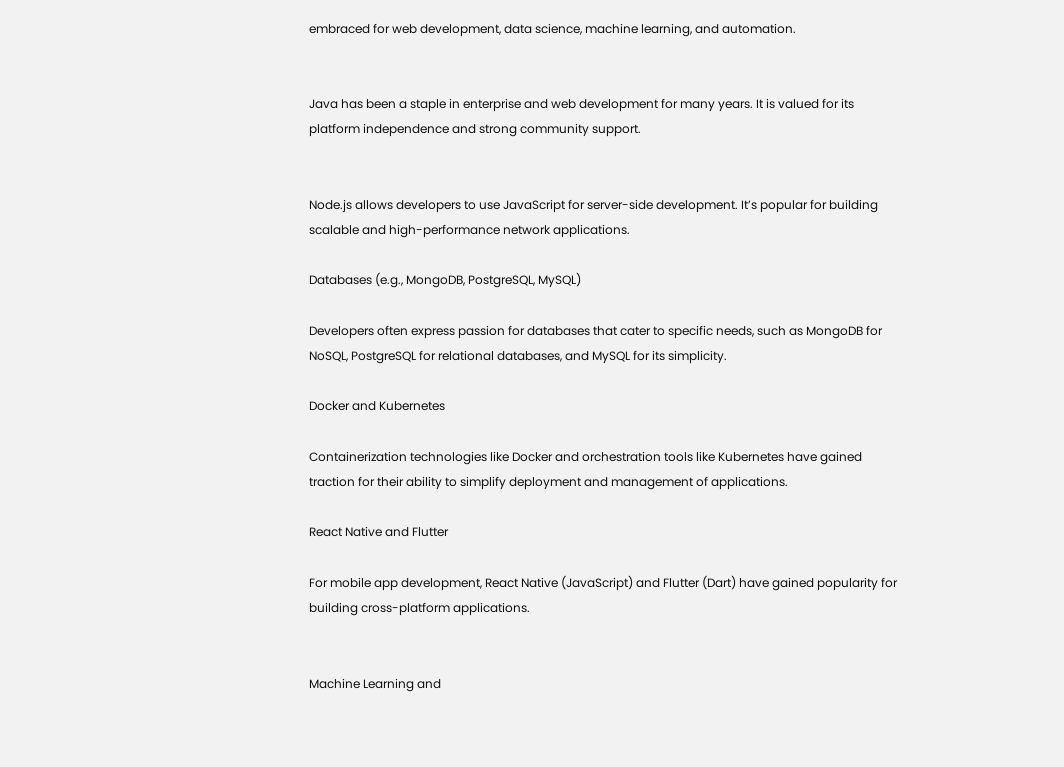embraced for web development, data science, machine learning, and automation.


Java has been a staple in enterprise and web development for many years. It is valued for its platform independence and strong community support.


Node.js allows developers to use JavaScript for server-side development. It’s popular for building scalable and high-performance network applications.

Databases (e.g., MongoDB, PostgreSQL, MySQL)

Developers often express passion for databases that cater to specific needs, such as MongoDB for NoSQL, PostgreSQL for relational databases, and MySQL for its simplicity.

Docker and Kubernetes

Containerization technologies like Docker and orchestration tools like Kubernetes have gained traction for their ability to simplify deployment and management of applications.

React Native and Flutter

For mobile app development, React Native (JavaScript) and Flutter (Dart) have gained popularity for building cross-platform applications.


Machine Learning and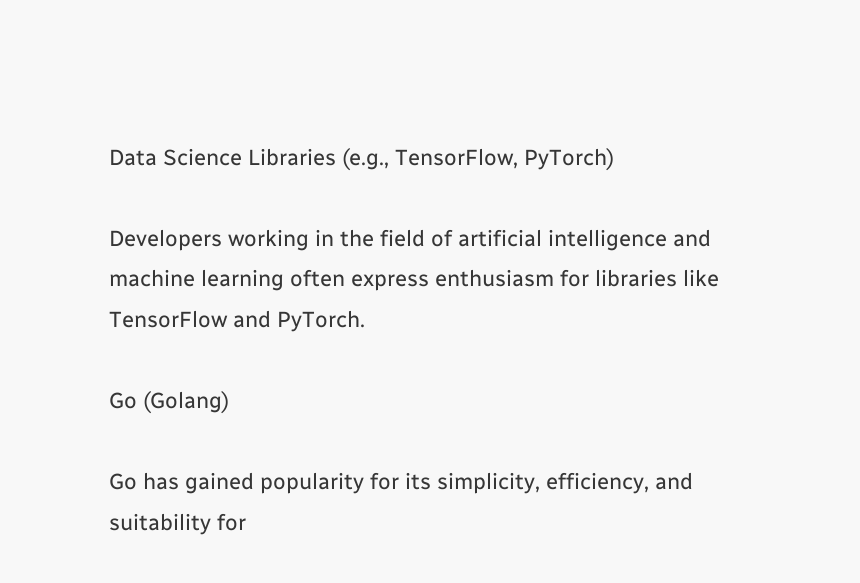Data Science Libraries (e.g., TensorFlow, PyTorch)

Developers working in the field of artificial intelligence and machine learning often express enthusiasm for libraries like TensorFlow and PyTorch.

Go (Golang)

Go has gained popularity for its simplicity, efficiency, and suitability for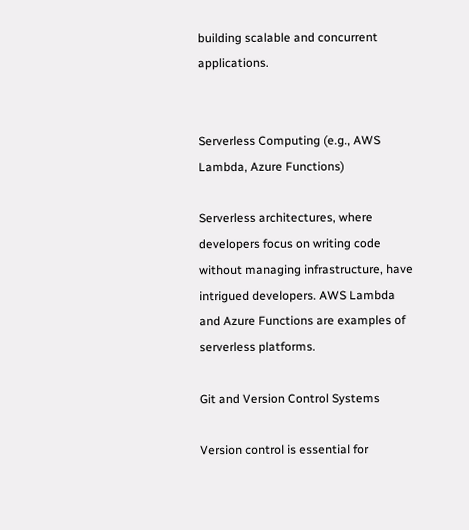building scalable and concurrent applications.


Serverless Computing (e.g., AWS Lambda, Azure Functions)

Serverless architectures, where developers focus on writing code without managing infrastructure, have intrigued developers. AWS Lambda and Azure Functions are examples of serverless platforms.

Git and Version Control Systems

Version control is essential for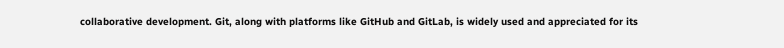collaborative development. Git, along with platforms like GitHub and GitLab, is widely used and appreciated for its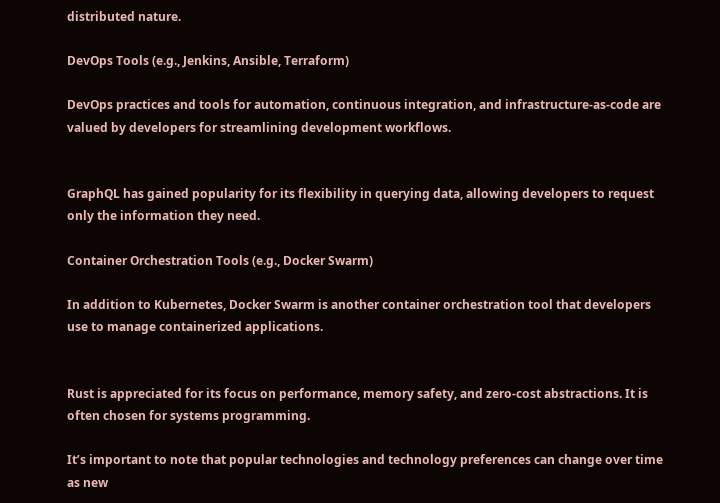distributed nature.

DevOps Tools (e.g., Jenkins, Ansible, Terraform)

DevOps practices and tools for automation, continuous integration, and infrastructure-as-code are valued by developers for streamlining development workflows.


GraphQL has gained popularity for its flexibility in querying data, allowing developers to request only the information they need.

Container Orchestration Tools (e.g., Docker Swarm)

In addition to Kubernetes, Docker Swarm is another container orchestration tool that developers use to manage containerized applications.


Rust is appreciated for its focus on performance, memory safety, and zero-cost abstractions. It is often chosen for systems programming.

It’s important to note that popular technologies and technology preferences can change over time as new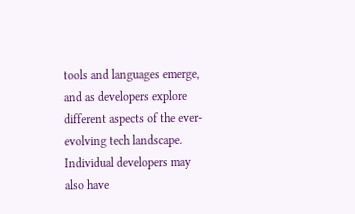tools and languages emerge, and as developers explore different aspects of the ever-evolving tech landscape. Individual developers may also have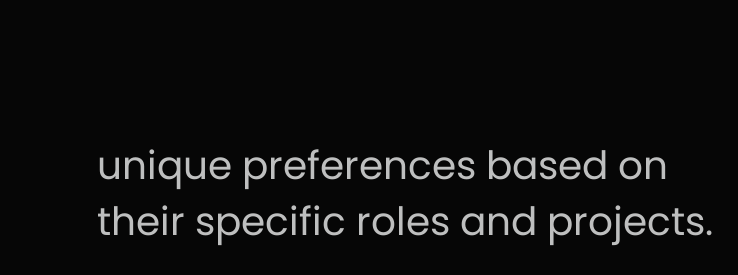unique preferences based on their specific roles and projects.